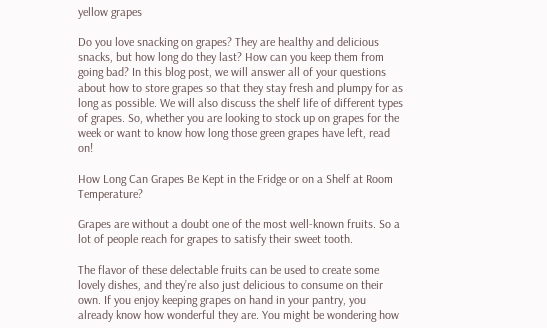yellow grapes

Do you love snacking on grapes? They are healthy and delicious snacks, but how long do they last? How can you keep them from going bad? In this blog post, we will answer all of your questions about how to store grapes so that they stay fresh and plumpy for as long as possible. We will also discuss the shelf life of different types of grapes. So, whether you are looking to stock up on grapes for the week or want to know how long those green grapes have left, read on!

How Long Can Grapes Be Kept in the Fridge or on a Shelf at Room Temperature?

Grapes are without a doubt one of the most well-known fruits. So a lot of people reach for grapes to satisfy their sweet tooth.

The flavor of these delectable fruits can be used to create some lovely dishes, and they’re also just delicious to consume on their own. If you enjoy keeping grapes on hand in your pantry, you already know how wonderful they are. You might be wondering how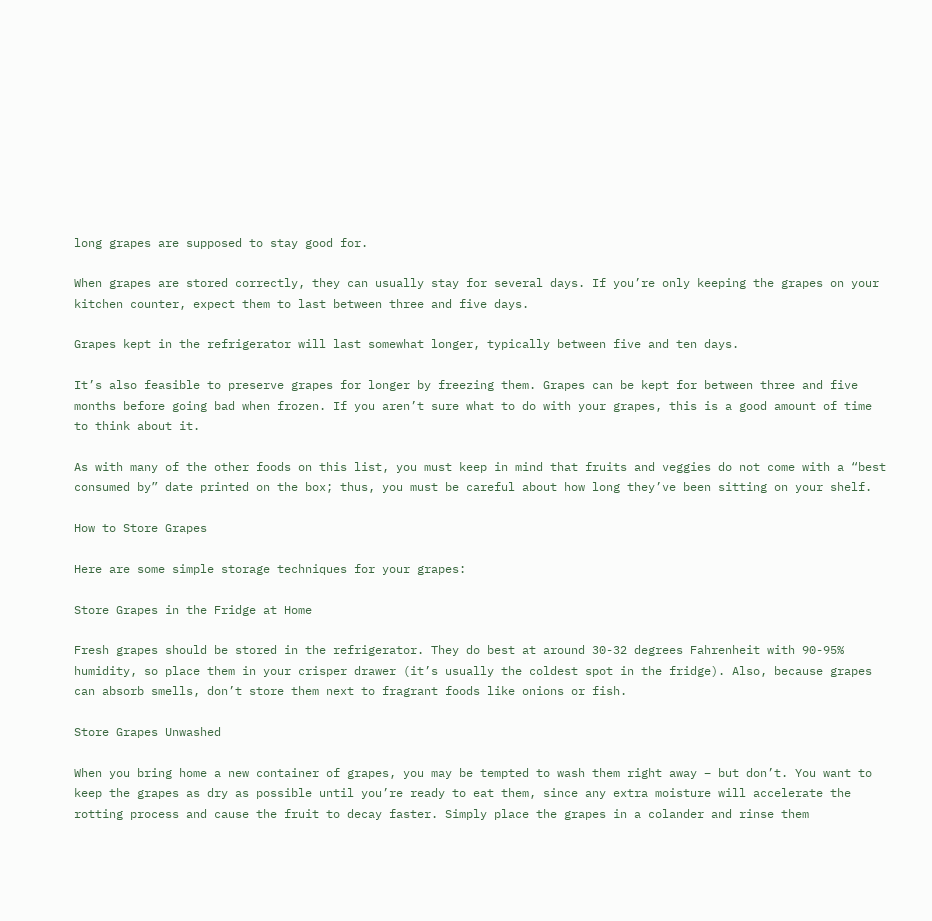long grapes are supposed to stay good for.

When grapes are stored correctly, they can usually stay for several days. If you’re only keeping the grapes on your kitchen counter, expect them to last between three and five days.

Grapes kept in the refrigerator will last somewhat longer, typically between five and ten days.

It’s also feasible to preserve grapes for longer by freezing them. Grapes can be kept for between three and five months before going bad when frozen. If you aren’t sure what to do with your grapes, this is a good amount of time to think about it.

As with many of the other foods on this list, you must keep in mind that fruits and veggies do not come with a “best consumed by” date printed on the box; thus, you must be careful about how long they’ve been sitting on your shelf.

How to Store Grapes

Here are some simple storage techniques for your grapes:

Store Grapes in the Fridge at Home

Fresh grapes should be stored in the refrigerator. They do best at around 30-32 degrees Fahrenheit with 90-95% humidity, so place them in your crisper drawer (it’s usually the coldest spot in the fridge). Also, because grapes can absorb smells, don’t store them next to fragrant foods like onions or fish.

Store Grapes Unwashed

When you bring home a new container of grapes, you may be tempted to wash them right away – but don’t. You want to keep the grapes as dry as possible until you’re ready to eat them, since any extra moisture will accelerate the rotting process and cause the fruit to decay faster. Simply place the grapes in a colander and rinse them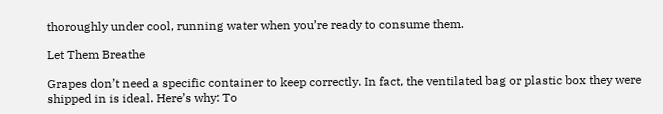thoroughly under cool, running water when you’re ready to consume them.

Let Them Breathe

Grapes don’t need a specific container to keep correctly. In fact, the ventilated bag or plastic box they were shipped in is ideal. Here’s why: To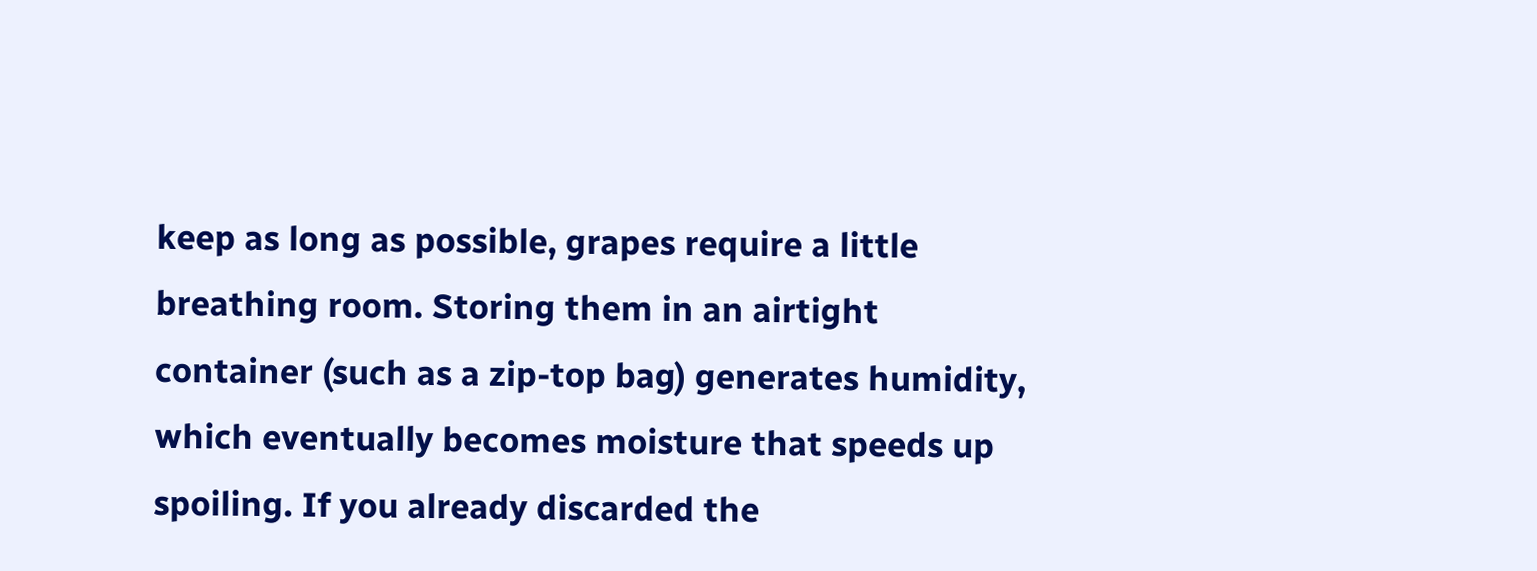keep as long as possible, grapes require a little breathing room. Storing them in an airtight container (such as a zip-top bag) generates humidity, which eventually becomes moisture that speeds up spoiling. If you already discarded the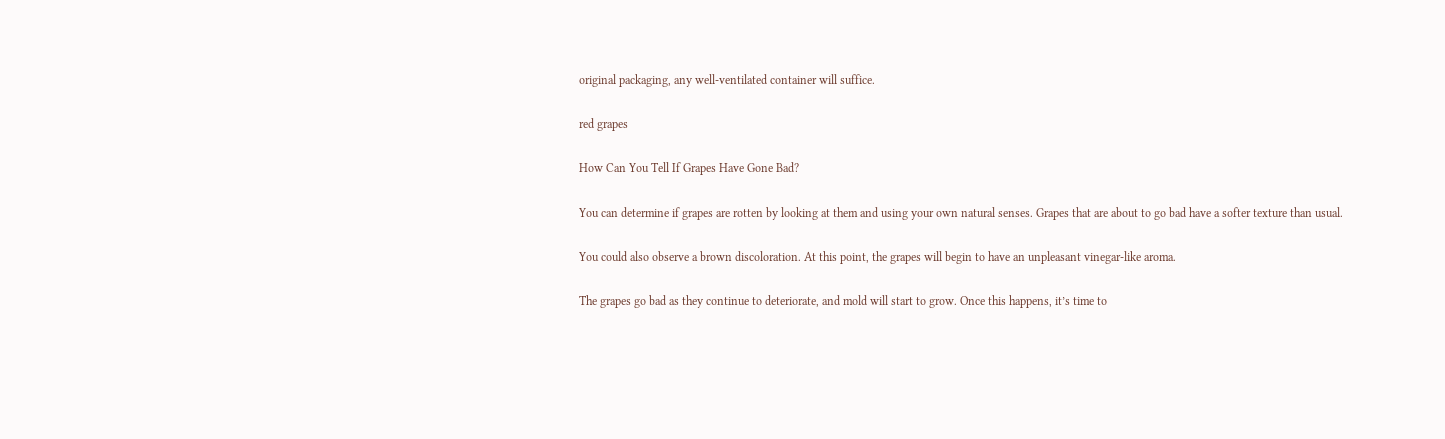original packaging, any well-ventilated container will suffice.

red grapes

How Can You Tell If Grapes Have Gone Bad?

You can determine if grapes are rotten by looking at them and using your own natural senses. Grapes that are about to go bad have a softer texture than usual.

You could also observe a brown discoloration. At this point, the grapes will begin to have an unpleasant vinegar-like aroma.

The grapes go bad as they continue to deteriorate, and mold will start to grow. Once this happens, it’s time to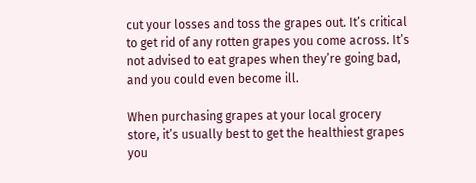cut your losses and toss the grapes out. It’s critical to get rid of any rotten grapes you come across. It’s not advised to eat grapes when they’re going bad, and you could even become ill.

When purchasing grapes at your local grocery store, it’s usually best to get the healthiest grapes you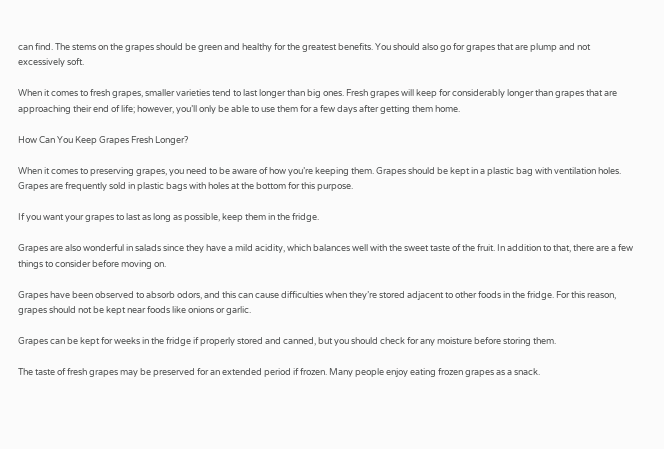can find. The stems on the grapes should be green and healthy for the greatest benefits. You should also go for grapes that are plump and not excessively soft.

When it comes to fresh grapes, smaller varieties tend to last longer than big ones. Fresh grapes will keep for considerably longer than grapes that are approaching their end of life; however, you’ll only be able to use them for a few days after getting them home.

How Can You Keep Grapes Fresh Longer?

When it comes to preserving grapes, you need to be aware of how you’re keeping them. Grapes should be kept in a plastic bag with ventilation holes. Grapes are frequently sold in plastic bags with holes at the bottom for this purpose.

If you want your grapes to last as long as possible, keep them in the fridge.

Grapes are also wonderful in salads since they have a mild acidity, which balances well with the sweet taste of the fruit. In addition to that, there are a few things to consider before moving on.

Grapes have been observed to absorb odors, and this can cause difficulties when they’re stored adjacent to other foods in the fridge. For this reason, grapes should not be kept near foods like onions or garlic.

Grapes can be kept for weeks in the fridge if properly stored and canned, but you should check for any moisture before storing them.

The taste of fresh grapes may be preserved for an extended period if frozen. Many people enjoy eating frozen grapes as a snack.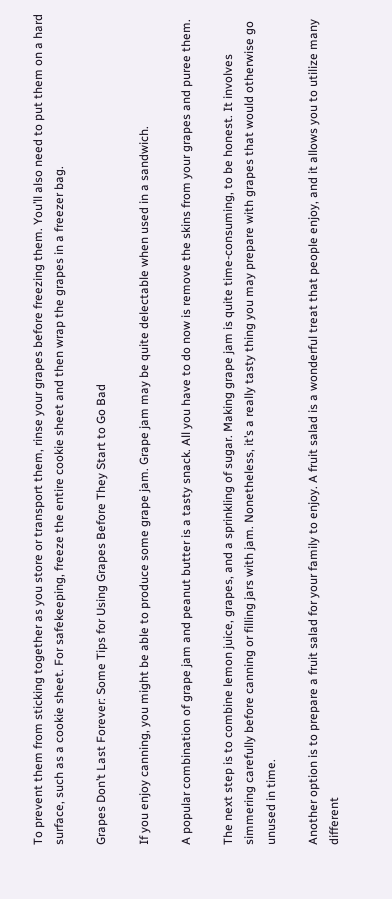To prevent them from sticking together as you store or transport them, rinse your grapes before freezing them. You’ll also need to put them on a hard surface, such as a cookie sheet. For safekeeping, freeze the entire cookie sheet and then wrap the grapes in a freezer bag.

Grapes Don’t Last Forever: Some Tips for Using Grapes Before They Start to Go Bad

If you enjoy canning, you might be able to produce some grape jam. Grape jam may be quite delectable when used in a sandwich.

A popular combination of grape jam and peanut butter is a tasty snack. All you have to do now is remove the skins from your grapes and puree them.

The next step is to combine lemon juice, grapes, and a sprinkling of sugar. Making grape jam is quite time-consuming, to be honest. It involves simmering carefully before canning or filling jars with jam. Nonetheless, it’s a really tasty thing you may prepare with grapes that would otherwise go unused in time.

Another option is to prepare a fruit salad for your family to enjoy. A fruit salad is a wonderful treat that people enjoy, and it allows you to utilize many different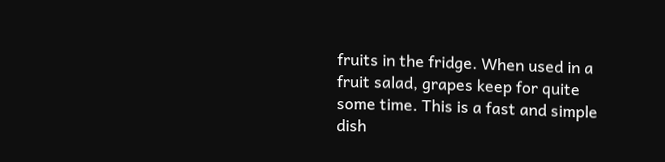fruits in the fridge. When used in a fruit salad, grapes keep for quite some time. This is a fast and simple dish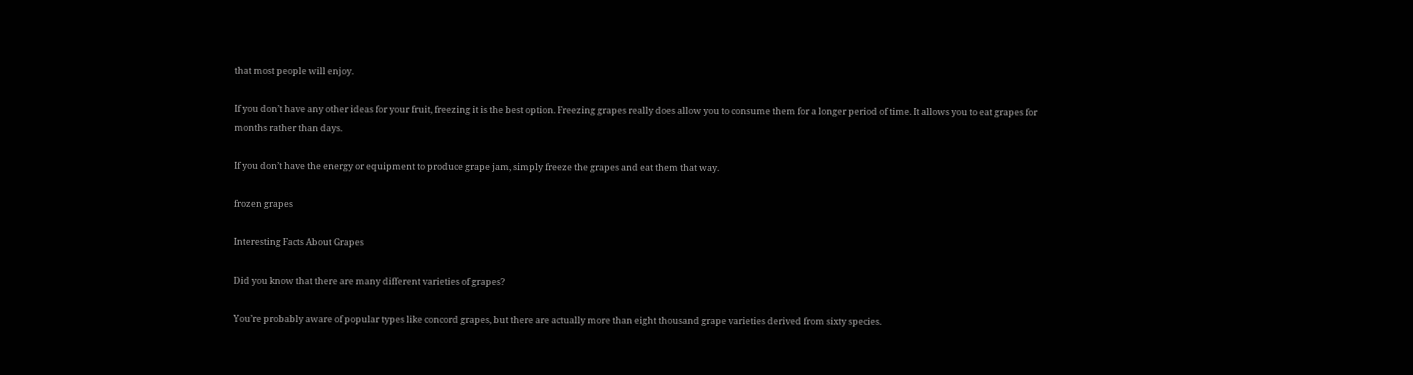that most people will enjoy.

If you don’t have any other ideas for your fruit, freezing it is the best option. Freezing grapes really does allow you to consume them for a longer period of time. It allows you to eat grapes for months rather than days.

If you don’t have the energy or equipment to produce grape jam, simply freeze the grapes and eat them that way.

frozen grapes

Interesting Facts About Grapes

Did you know that there are many different varieties of grapes?

You’re probably aware of popular types like concord grapes, but there are actually more than eight thousand grape varieties derived from sixty species.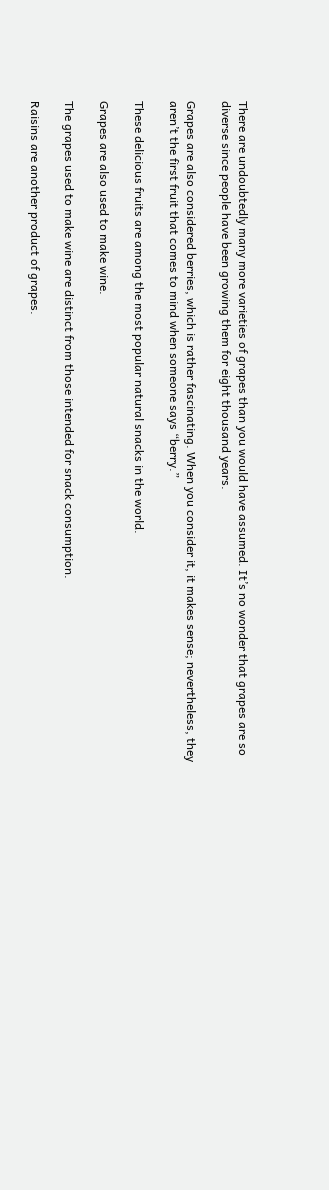There are undoubtedly many more varieties of grapes than you would have assumed. It’s no wonder that grapes are so diverse since people have been growing them for eight thousand years.

Grapes are also considered berries, which is rather fascinating. When you consider it, it makes sense; nevertheless, they aren’t the first fruit that comes to mind when someone says “berry.”

These delicious fruits are among the most popular natural snacks in the world.

Grapes are also used to make wine.

The grapes used to make wine are distinct from those intended for snack consumption.

Raisins are another product of grapes.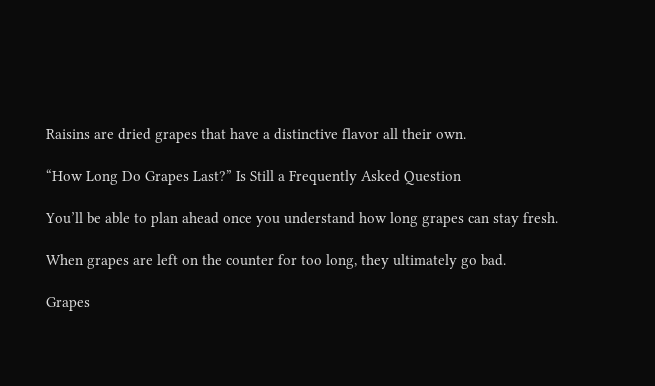Raisins are dried grapes that have a distinctive flavor all their own.

“How Long Do Grapes Last?” Is Still a Frequently Asked Question

You’ll be able to plan ahead once you understand how long grapes can stay fresh.

When grapes are left on the counter for too long, they ultimately go bad.

Grapes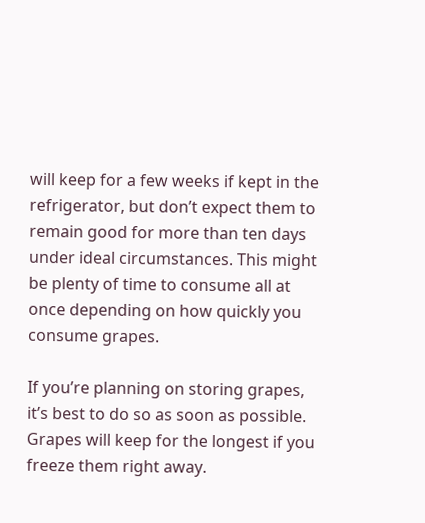will keep for a few weeks if kept in the refrigerator, but don’t expect them to remain good for more than ten days under ideal circumstances. This might be plenty of time to consume all at once depending on how quickly you consume grapes.

If you’re planning on storing grapes, it’s best to do so as soon as possible. Grapes will keep for the longest if you freeze them right away.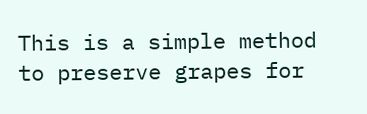This is a simple method to preserve grapes for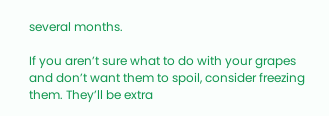several months.

If you aren’t sure what to do with your grapes and don’t want them to spoil, consider freezing them. They’ll be extra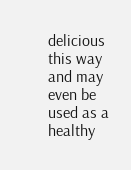delicious this way and may even be used as a healthy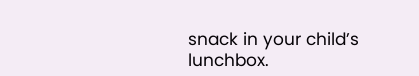snack in your child’s lunchbox.